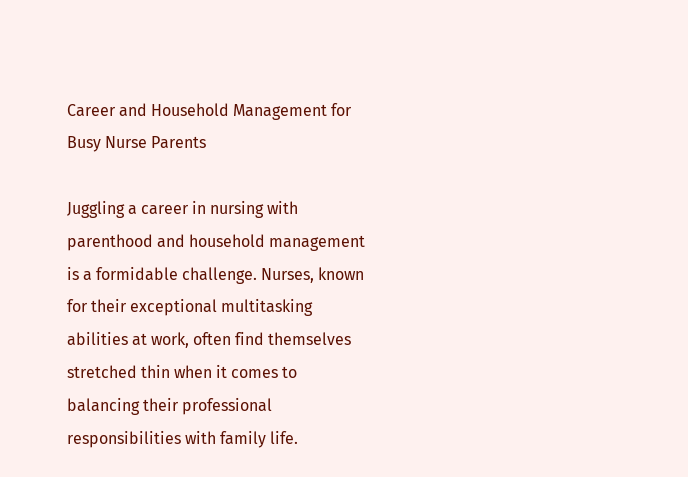Career and Household Management for Busy Nurse Parents

Juggling a career in nursing with parenthood and household management is a formidable challenge. Nurses, known for their exceptional multitasking abilities at work, often find themselves stretched thin when it comes to balancing their professional responsibilities with family life.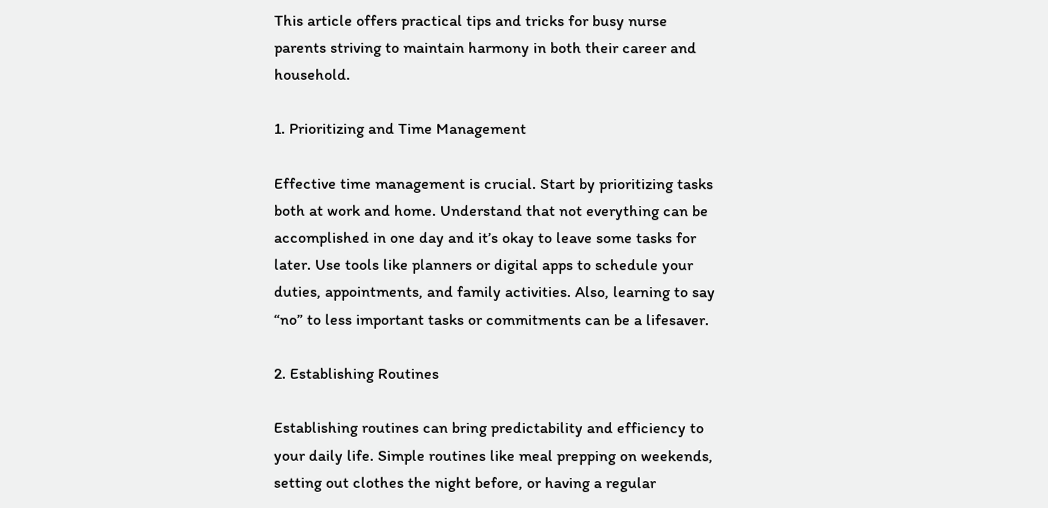This article offers practical tips and tricks for busy nurse parents striving to maintain harmony in both their career and household.

1. Prioritizing and Time Management

Effective time management is crucial. Start by prioritizing tasks both at work and home. Understand that not everything can be accomplished in one day and it’s okay to leave some tasks for later. Use tools like planners or digital apps to schedule your duties, appointments, and family activities. Also, learning to say “no” to less important tasks or commitments can be a lifesaver.

2. Establishing Routines

Establishing routines can bring predictability and efficiency to your daily life. Simple routines like meal prepping on weekends, setting out clothes the night before, or having a regular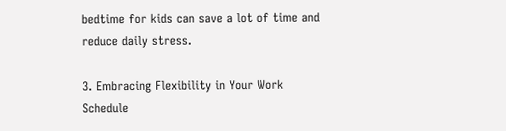bedtime for kids can save a lot of time and reduce daily stress.

3. Embracing Flexibility in Your Work Schedule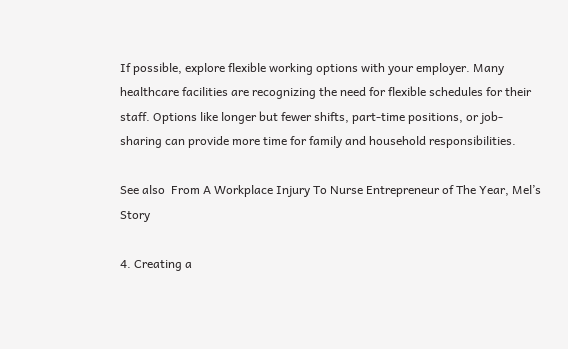If possible, explore flexible working options with your employer. Many healthcare facilities are recognizing the need for flexible schedules for their staff. Options like longer but fewer shifts, part-time positions, or job-sharing can provide more time for family and household responsibilities.

See also  From A Workplace Injury To Nurse Entrepreneur of The Year, Mel’s Story

4. Creating a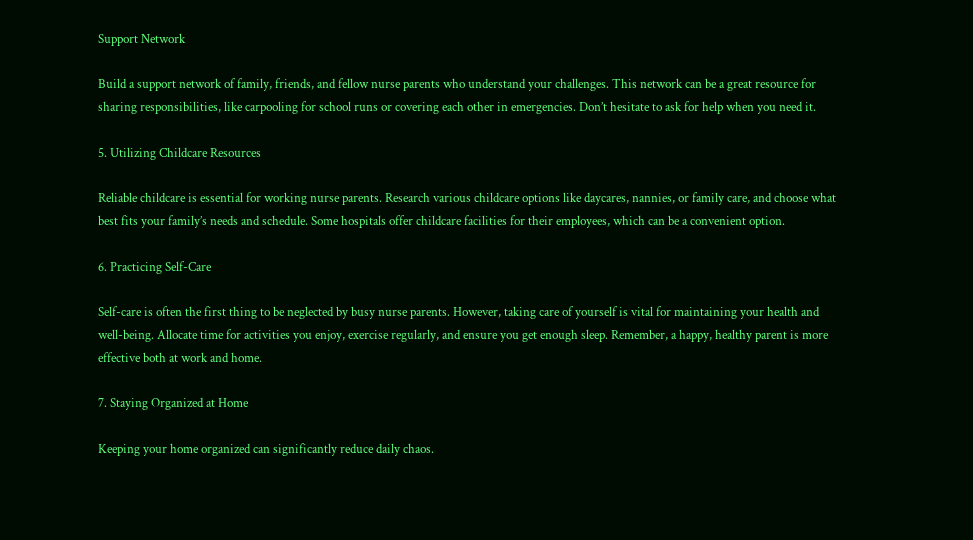Support Network

Build a support network of family, friends, and fellow nurse parents who understand your challenges. This network can be a great resource for sharing responsibilities, like carpooling for school runs or covering each other in emergencies. Don’t hesitate to ask for help when you need it.

5. Utilizing Childcare Resources

Reliable childcare is essential for working nurse parents. Research various childcare options like daycares, nannies, or family care, and choose what best fits your family’s needs and schedule. Some hospitals offer childcare facilities for their employees, which can be a convenient option.

6. Practicing Self-Care

Self-care is often the first thing to be neglected by busy nurse parents. However, taking care of yourself is vital for maintaining your health and well-being. Allocate time for activities you enjoy, exercise regularly, and ensure you get enough sleep. Remember, a happy, healthy parent is more effective both at work and home.

7. Staying Organized at Home

Keeping your home organized can significantly reduce daily chaos.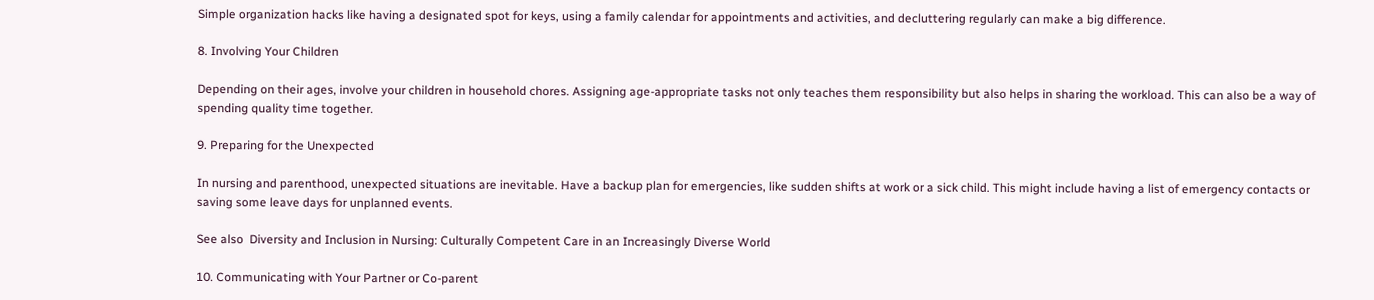Simple organization hacks like having a designated spot for keys, using a family calendar for appointments and activities, and decluttering regularly can make a big difference.

8. Involving Your Children

Depending on their ages, involve your children in household chores. Assigning age-appropriate tasks not only teaches them responsibility but also helps in sharing the workload. This can also be a way of spending quality time together.

9. Preparing for the Unexpected

In nursing and parenthood, unexpected situations are inevitable. Have a backup plan for emergencies, like sudden shifts at work or a sick child. This might include having a list of emergency contacts or saving some leave days for unplanned events.

See also  Diversity and Inclusion in Nursing: Culturally Competent Care in an Increasingly Diverse World

10. Communicating with Your Partner or Co-parent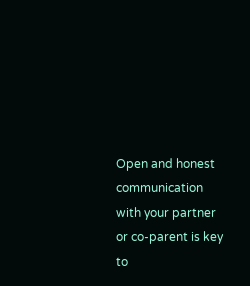Open and honest communication with your partner or co-parent is key to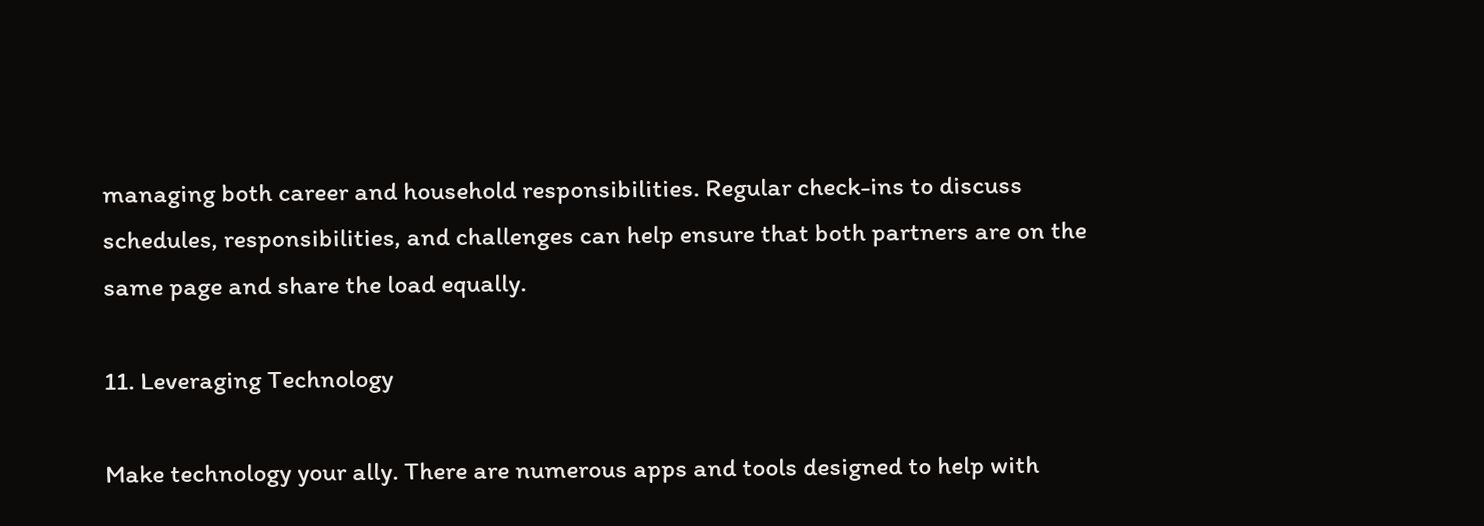managing both career and household responsibilities. Regular check-ins to discuss schedules, responsibilities, and challenges can help ensure that both partners are on the same page and share the load equally.

11. Leveraging Technology

Make technology your ally. There are numerous apps and tools designed to help with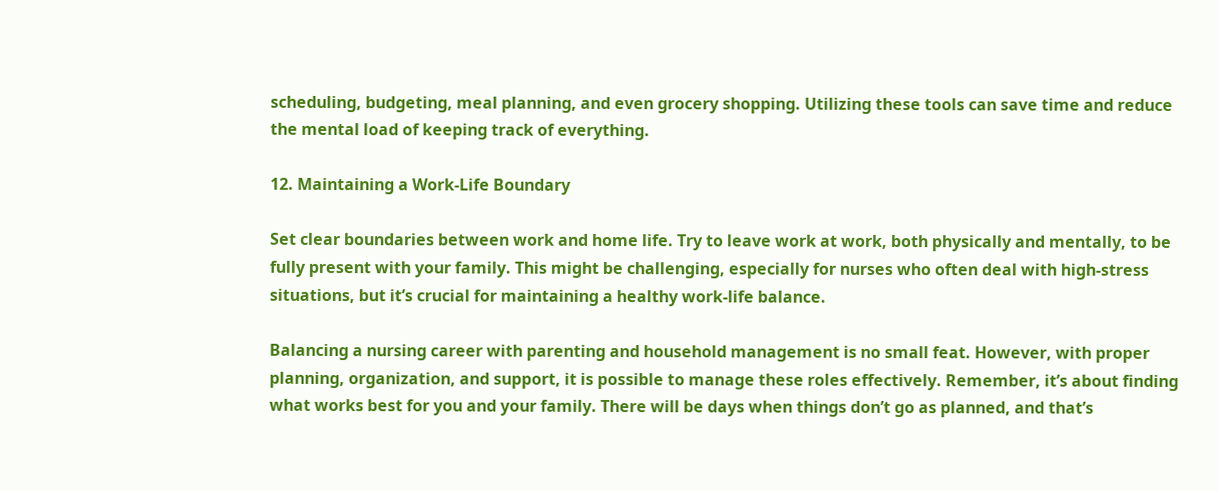scheduling, budgeting, meal planning, and even grocery shopping. Utilizing these tools can save time and reduce the mental load of keeping track of everything.

12. Maintaining a Work-Life Boundary

Set clear boundaries between work and home life. Try to leave work at work, both physically and mentally, to be fully present with your family. This might be challenging, especially for nurses who often deal with high-stress situations, but it’s crucial for maintaining a healthy work-life balance.

Balancing a nursing career with parenting and household management is no small feat. However, with proper planning, organization, and support, it is possible to manage these roles effectively. Remember, it’s about finding what works best for you and your family. There will be days when things don’t go as planned, and that’s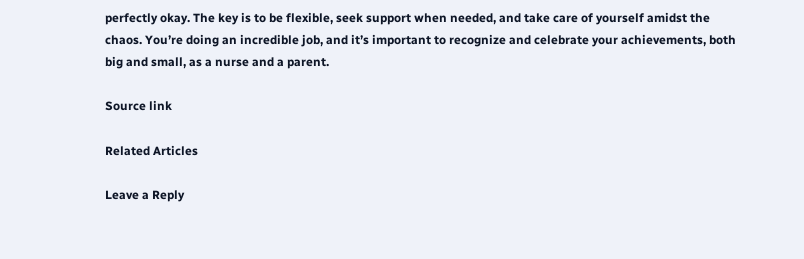perfectly okay. The key is to be flexible, seek support when needed, and take care of yourself amidst the chaos. You’re doing an incredible job, and it’s important to recognize and celebrate your achievements, both big and small, as a nurse and a parent.

Source link

Related Articles

Leave a Reply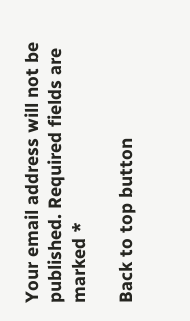Your email address will not be published. Required fields are marked *

Back to top button